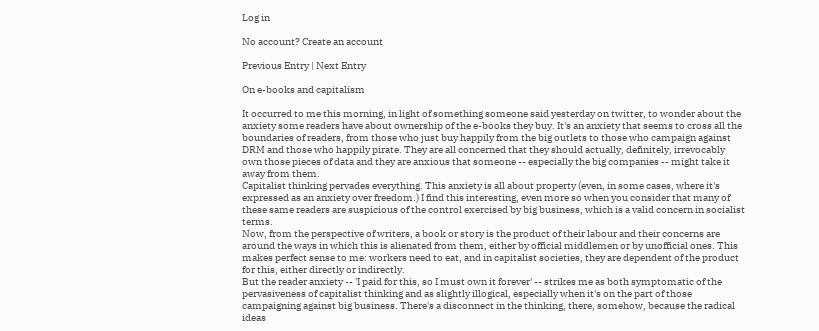Log in

No account? Create an account

Previous Entry | Next Entry

On e-books and capitalism

It occurred to me this morning, in light of something someone said yesterday on twitter, to wonder about the anxiety some readers have about ownership of the e-books they buy. It's an anxiety that seems to cross all the boundaries of readers, from those who just buy happily from the big outlets to those who campaign against DRM and those who happily pirate. They are all concerned that they should actually, definitely, irrevocably own those pieces of data and they are anxious that someone -- especially the big companies -- might take it away from them.
Capitalist thinking pervades everything. This anxiety is all about property (even, in some cases, where it's expressed as an anxiety over freedom.) I find this interesting, even more so when you consider that many of these same readers are suspicious of the control exercised by big business, which is a valid concern in socialist terms.
Now, from the perspective of writers, a book or story is the product of their labour and their concerns are around the ways in which this is alienated from them, either by official middlemen or by unofficial ones. This makes perfect sense to me: workers need to eat, and in capitalist societies, they are dependent of the product for this, either directly or indirectly.
But the reader anxiety -- 'I paid for this, so I must own it forever' -- strikes me as both symptomatic of the pervasiveness of capitalist thinking and as slightly illogical, especially when it's on the part of those campaigning against big business. There's a disconnect in the thinking, there, somehow, because the radical ideas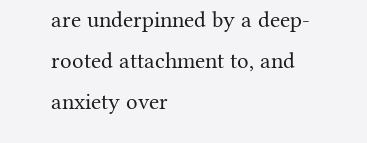are underpinned by a deep-rooted attachment to, and anxiety over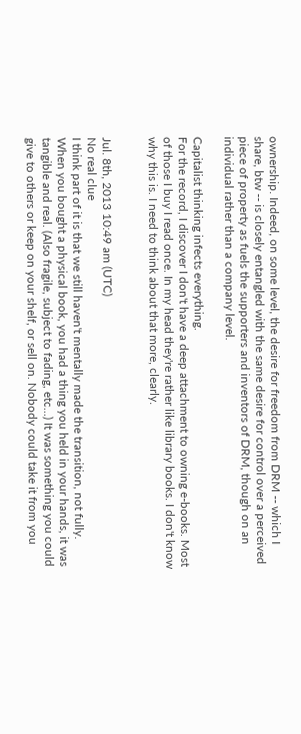ownership. Indeed, on some level, the desire for freedom from DRM -- which I share, btw -- is closely entangled with the same desire for control over a perceived piece of property as fuels the supporters and inventors of DRM, though on an individual rather than a company level.

Capitalist thinking infects everything.
For the record, I discover I don't have a deep attachment to owning e-books. Most of those I buy I read once. In my head they're rather like library books. I don't know why this is. I need to think about that more, clearly.


Jul. 8th, 2013 10:49 am (UTC)
No real clue
I think part of it is that we still haven't mentally made the transition, not fully. When you bought a physical book, you had a thing you held in your hands, it was tangible and real. (Also fragile, subject to fading, etc...) It was something you could give to others or keep on your shelf, or sell on. Nobody could take it from you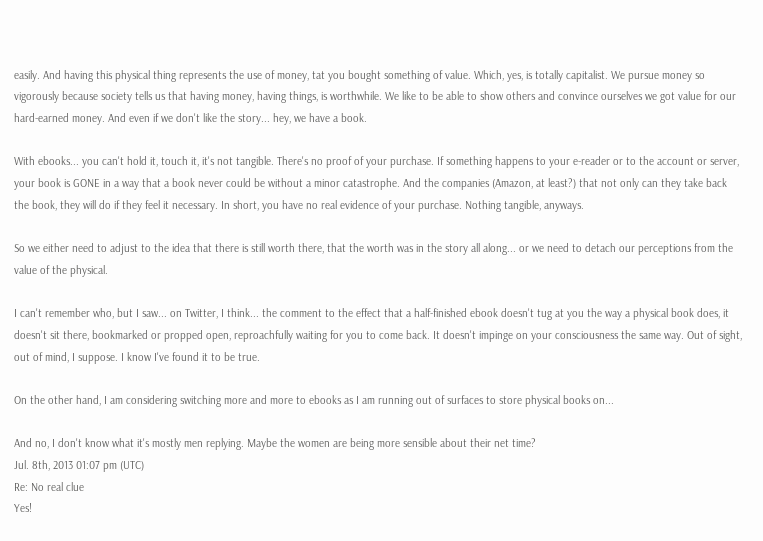easily. And having this physical thing represents the use of money, tat you bought something of value. Which, yes, is totally capitalist. We pursue money so vigorously because society tells us that having money, having things, is worthwhile. We like to be able to show others and convince ourselves we got value for our hard-earned money. And even if we don't like the story... hey, we have a book.

With ebooks... you can't hold it, touch it, it's not tangible. There's no proof of your purchase. If something happens to your e-reader or to the account or server, your book is GONE in a way that a book never could be without a minor catastrophe. And the companies (Amazon, at least?) that not only can they take back the book, they will do if they feel it necessary. In short, you have no real evidence of your purchase. Nothing tangible, anyways.

So we either need to adjust to the idea that there is still worth there, that the worth was in the story all along... or we need to detach our perceptions from the value of the physical.

I can't remember who, but I saw... on Twitter, I think... the comment to the effect that a half-finished ebook doesn't tug at you the way a physical book does, it doesn't sit there, bookmarked or propped open, reproachfully waiting for you to come back. It doesn't impinge on your consciousness the same way. Out of sight, out of mind, I suppose. I know I've found it to be true.

On the other hand, I am considering switching more and more to ebooks as I am running out of surfaces to store physical books on...

And no, I don't know what it's mostly men replying. Maybe the women are being more sensible about their net time?
Jul. 8th, 2013 01:07 pm (UTC)
Re: No real clue
Yes!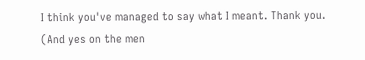I think you've managed to say what I meant. Thank you.
(And yes on the men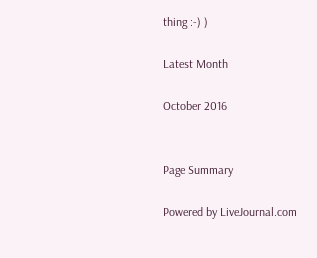thing :-) )

Latest Month

October 2016


Page Summary

Powered by LiveJournal.com